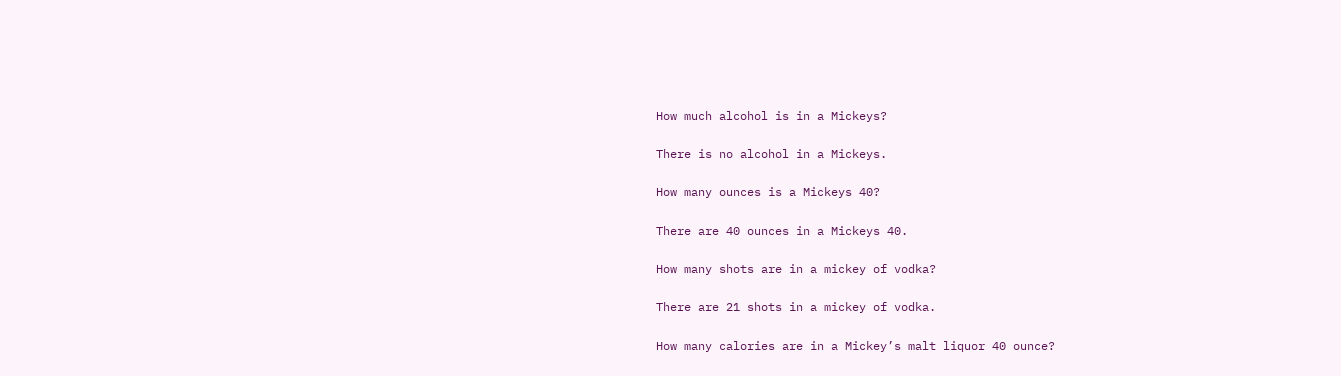How much alcohol is in a Mickeys?

There is no alcohol in a Mickeys.

How many ounces is a Mickeys 40?

There are 40 ounces in a Mickeys 40.

How many shots are in a mickey of vodka?

There are 21 shots in a mickey of vodka.

How many calories are in a Mickey’s malt liquor 40 ounce?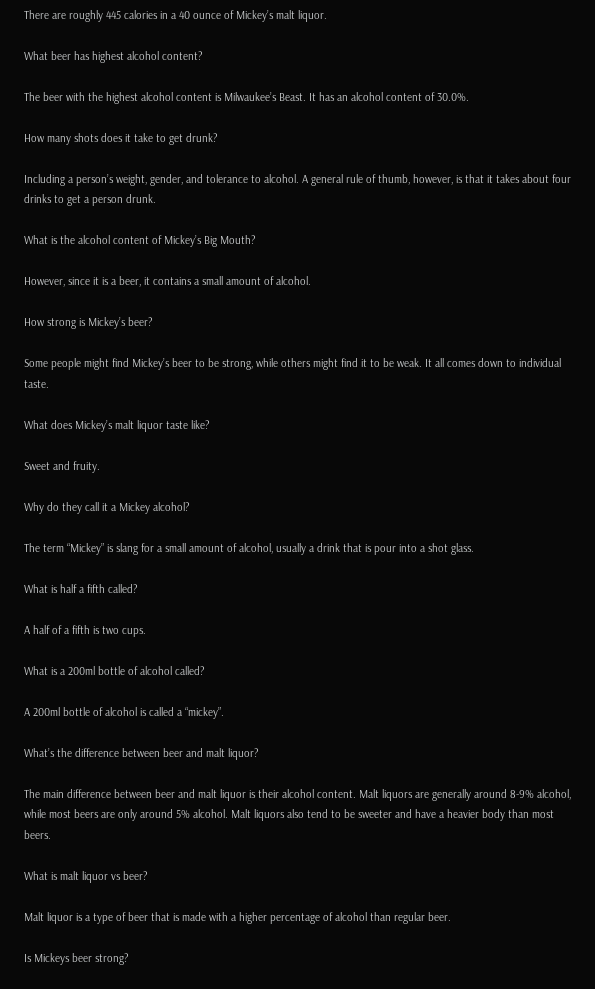There are roughly 445 calories in a 40 ounce of Mickey’s malt liquor.

What beer has highest alcohol content?

The beer with the highest alcohol content is Milwaukee’s Beast. It has an alcohol content of 30.0%.

How many shots does it take to get drunk?

Including a person’s weight, gender, and tolerance to alcohol. A general rule of thumb, however, is that it takes about four drinks to get a person drunk.

What is the alcohol content of Mickey’s Big Mouth?

However, since it is a beer, it contains a small amount of alcohol.

How strong is Mickey’s beer?

Some people might find Mickey’s beer to be strong, while others might find it to be weak. It all comes down to individual taste.

What does Mickey’s malt liquor taste like?

Sweet and fruity.

Why do they call it a Mickey alcohol?

The term “Mickey” is slang for a small amount of alcohol, usually a drink that is pour into a shot glass.

What is half a fifth called?

A half of a fifth is two cups.

What is a 200ml bottle of alcohol called?

A 200ml bottle of alcohol is called a “mickey”.

What’s the difference between beer and malt liquor?

The main difference between beer and malt liquor is their alcohol content. Malt liquors are generally around 8-9% alcohol, while most beers are only around 5% alcohol. Malt liquors also tend to be sweeter and have a heavier body than most beers.

What is malt liquor vs beer?

Malt liquor is a type of beer that is made with a higher percentage of alcohol than regular beer.

Is Mickeys beer strong?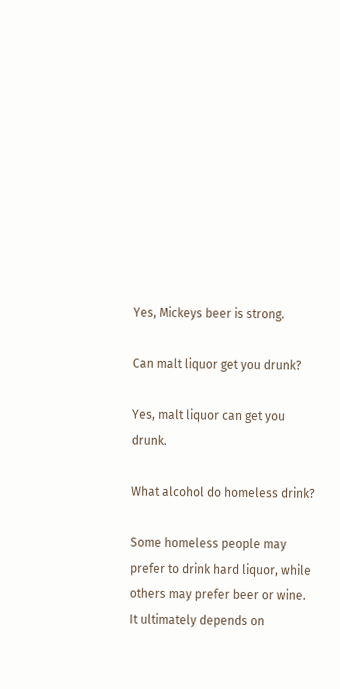Yes, Mickeys beer is strong.

Can malt liquor get you drunk?

Yes, malt liquor can get you drunk.

What alcohol do homeless drink?

Some homeless people may prefer to drink hard liquor, while others may prefer beer or wine. It ultimately depends on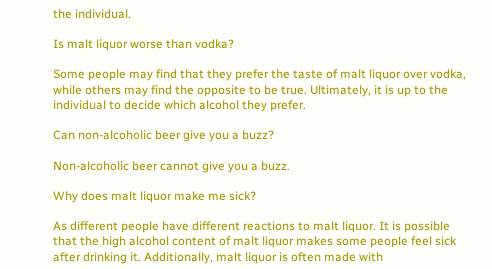the individual.

Is malt liquor worse than vodka?

Some people may find that they prefer the taste of malt liquor over vodka, while others may find the opposite to be true. Ultimately, it is up to the individual to decide which alcohol they prefer.

Can non-alcoholic beer give you a buzz?

Non-alcoholic beer cannot give you a buzz.

Why does malt liquor make me sick?

As different people have different reactions to malt liquor. It is possible that the high alcohol content of malt liquor makes some people feel sick after drinking it. Additionally, malt liquor is often made with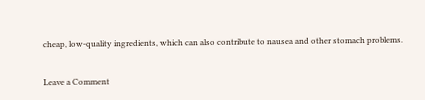cheap, low-quality ingredients, which can also contribute to nausea and other stomach problems.

Leave a Comment